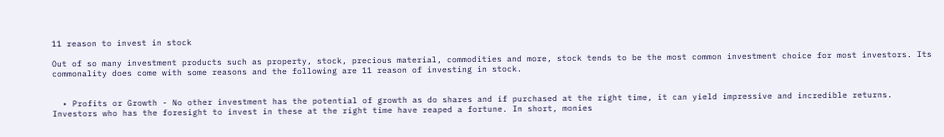11 reason to invest in stock

Out of so many investment products such as property, stock, precious material, commodities and more, stock tends to be the most common investment choice for most investors. Its commonality does come with some reasons and the following are 11 reason of investing in stock.


  • Profits or Growth - No other investment has the potential of growth as do shares and if purchased at the right time, it can yield impressive and incredible returns. Investors who has the foresight to invest in these at the right time have reaped a fortune. In short, monies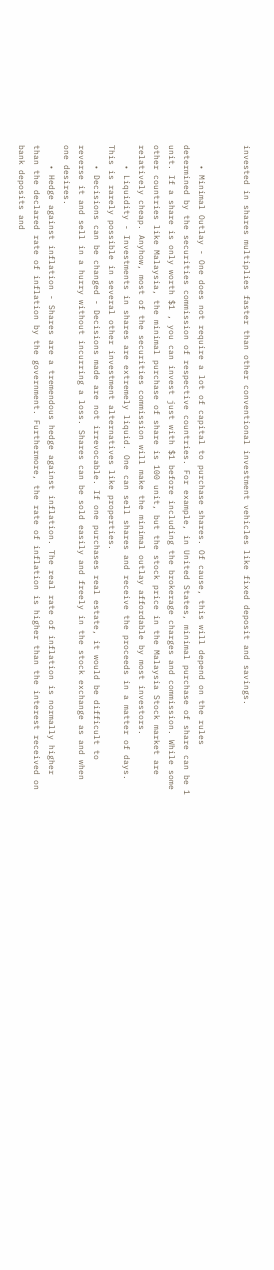invested in shares multiplies faster than other conventional investment vehicles like fixed deposit and savings.


    • Minimal Outlay - One does not require a lot of capital to purchase shares. Of cause, this will depend on the rules determined by the securities commission of respective countries. For example, in United States, minimal purchase of share can be 1 unit. If a share is only worth $1 , you can invest just with $1 before including the brokerage charges and commission. While some other countries like Malaysia, the minimal purchase of share is 100 unit, but the stock price in the Malaysia Stock market are relatively cheap. Anyhow, most of the securities commission will make the minimal outlay affordable by most investors.
    • Liquidity - Investments in shares are extremely liquid. One can sell shares and receive the proceeds in a matter of days. This is rarely possible in several other investment alternatives like properties.
    • Decisions can be changed - Decisions made are not irrevocable. If one purchases real estate, it would be difficult to reverse it and sell in a hurry without incurring a loss. Shares can be sold easily and freely in the stock exchange as and when one desires.
    • Hedge against inflation - Shares are a tremendous hedge against inflation. The real rate of inflation is normally higher than the declared rate of inflation by the government. Furthermore, the rate of inflation is higher than the interest received on bank deposits and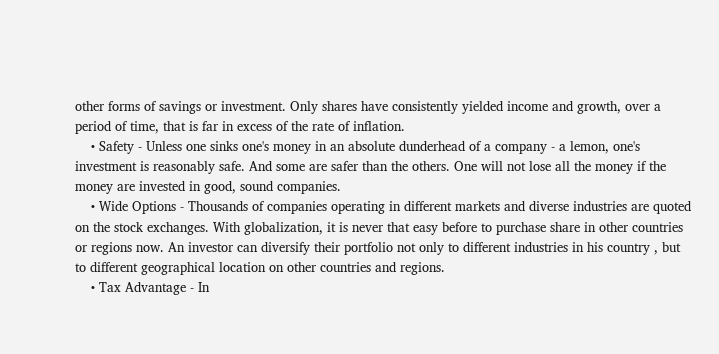other forms of savings or investment. Only shares have consistently yielded income and growth, over a period of time, that is far in excess of the rate of inflation.
    • Safety - Unless one sinks one's money in an absolute dunderhead of a company - a lemon, one's investment is reasonably safe. And some are safer than the others. One will not lose all the money if the money are invested in good, sound companies.
    • Wide Options - Thousands of companies operating in different markets and diverse industries are quoted on the stock exchanges. With globalization, it is never that easy before to purchase share in other countries or regions now. An investor can diversify their portfolio not only to different industries in his country , but to different geographical location on other countries and regions.
    • Tax Advantage - In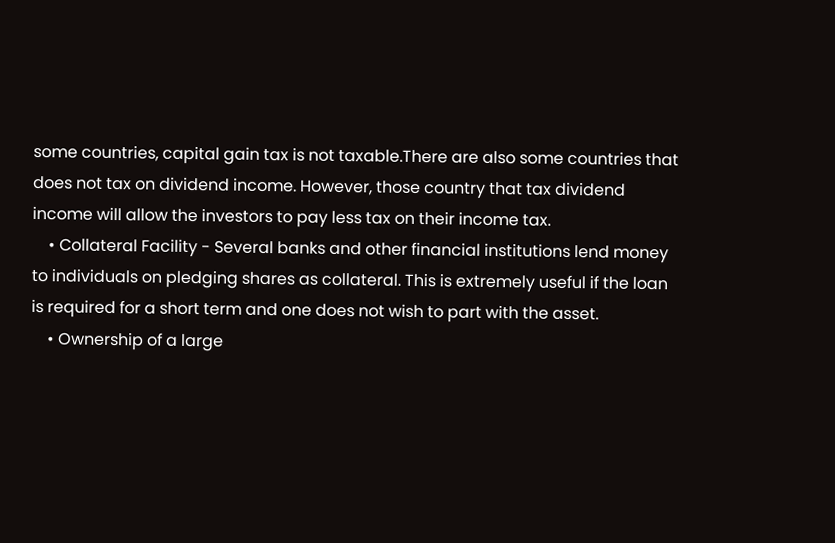some countries, capital gain tax is not taxable.There are also some countries that does not tax on dividend income. However, those country that tax dividend income will allow the investors to pay less tax on their income tax.
    • Collateral Facility - Several banks and other financial institutions lend money to individuals on pledging shares as collateral. This is extremely useful if the loan is required for a short term and one does not wish to part with the asset.
    • Ownership of a large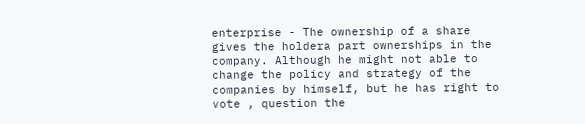enterprise - The ownership of a share gives the holdera part ownerships in the company. Although he might not able to change the policy and strategy of the companies by himself, but he has right to vote , question the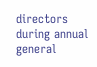directors during annual general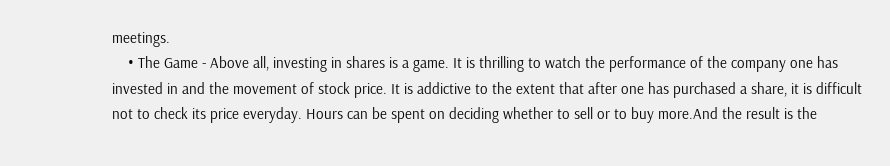meetings.
    • The Game - Above all, investing in shares is a game. It is thrilling to watch the performance of the company one has invested in and the movement of stock price. It is addictive to the extent that after one has purchased a share, it is difficult not to check its price everyday. Hours can be spent on deciding whether to sell or to buy more.And the result is the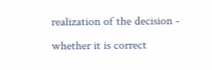realization of the decision - whether it is correct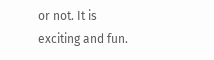or not. It is exciting and fun.